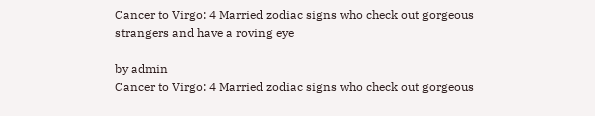Cancer to Virgo: 4 Married zodiac signs who check out gorgeous strangers and have a roving eye

by admin
Cancer to Virgo: 4 Married zodiac signs who check out gorgeous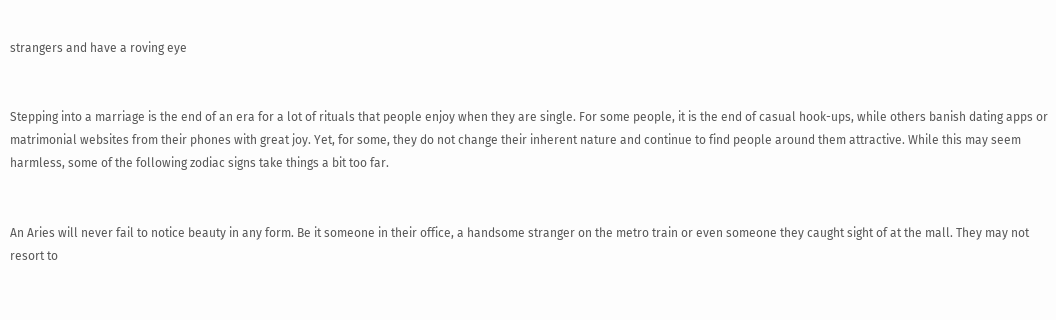strangers and have a roving eye


Stepping into a marriage is the end of an era for a lot of rituals that people enjoy when they are single. For some people, it is the end of casual hook-ups, while others banish dating apps or matrimonial websites from their phones with great joy. Yet, for some, they do not change their inherent nature and continue to find people around them attractive. While this may seem harmless, some of the following zodiac signs take things a bit too far.


An Aries will never fail to notice beauty in any form. Be it someone in their office, a handsome stranger on the metro train or even someone they caught sight of at the mall. They may not resort to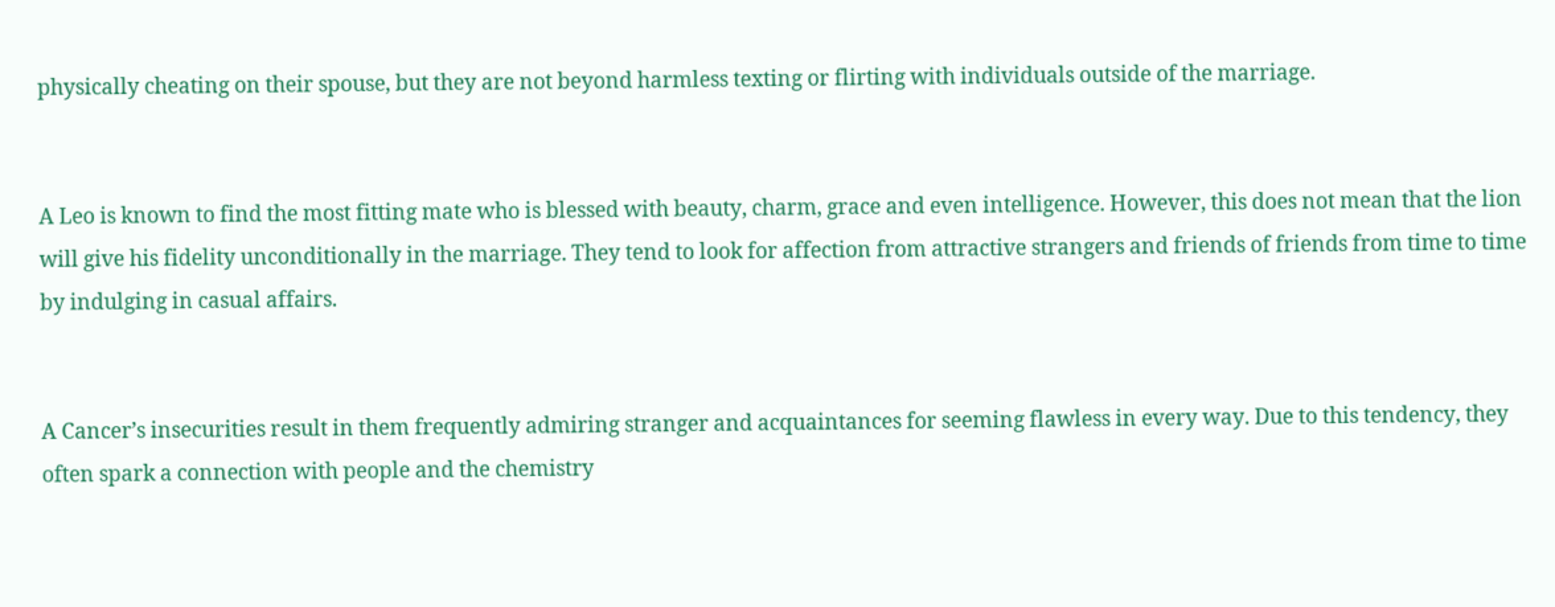physically cheating on their spouse, but they are not beyond harmless texting or flirting with individuals outside of the marriage.


A Leo is known to find the most fitting mate who is blessed with beauty, charm, grace and even intelligence. However, this does not mean that the lion will give his fidelity unconditionally in the marriage. They tend to look for affection from attractive strangers and friends of friends from time to time by indulging in casual affairs.


A Cancer’s insecurities result in them frequently admiring stranger and acquaintances for seeming flawless in every way. Due to this tendency, they often spark a connection with people and the chemistry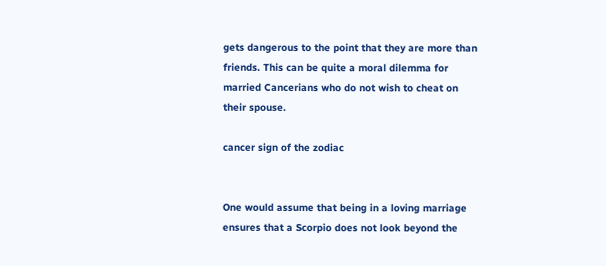gets dangerous to the point that they are more than friends. This can be quite a moral dilemma for married Cancerians who do not wish to cheat on their spouse.

cancer sign of the zodiac


One would assume that being in a loving marriage ensures that a Scorpio does not look beyond the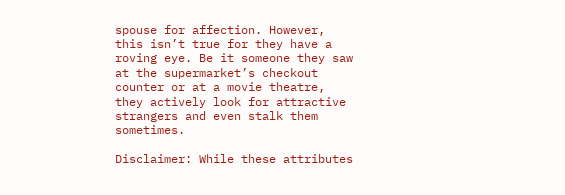spouse for affection. However, this isn’t true for they have a roving eye. Be it someone they saw at the supermarket’s checkout counter or at a movie theatre, they actively look for attractive strangers and even stalk them sometimes.

Disclaimer: While these attributes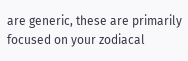are generic, these are primarily focused on your zodiacal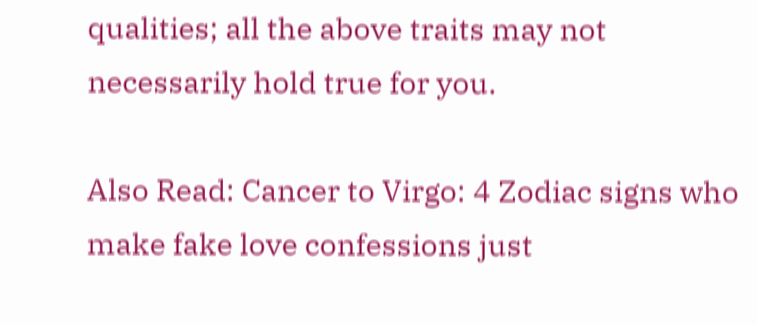qualities; all the above traits may not necessarily hold true for you.

Also Read: Cancer to Virgo: 4 Zodiac signs who make fake love confessions just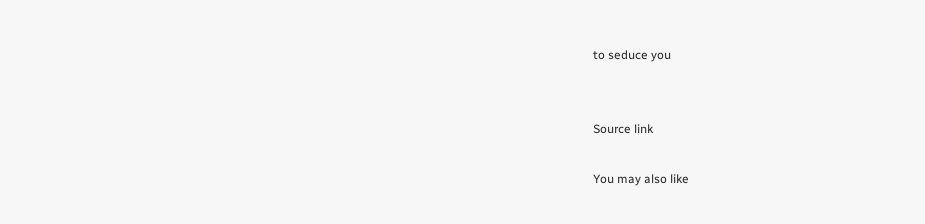to seduce you


Source link

You may also like